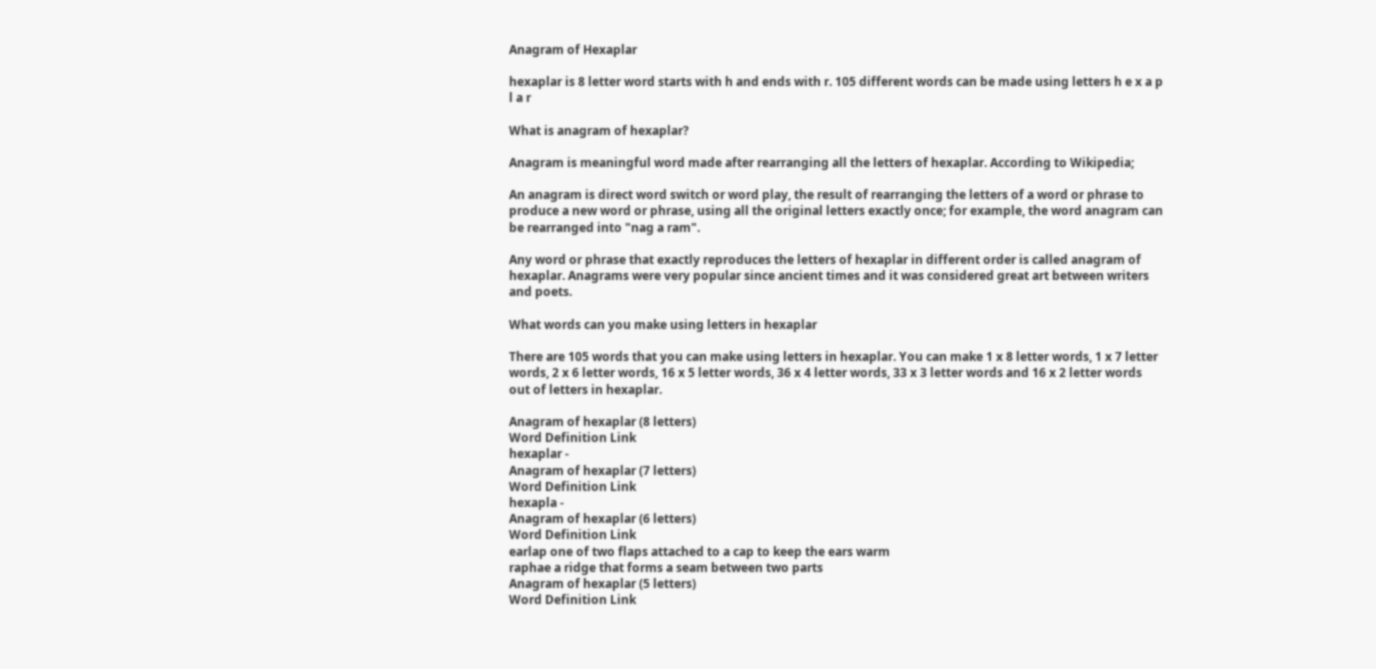Anagram of Hexaplar

hexaplar is 8 letter word starts with h and ends with r. 105 different words can be made using letters h e x a p l a r

What is anagram of hexaplar?

Anagram is meaningful word made after rearranging all the letters of hexaplar. According to Wikipedia;

An anagram is direct word switch or word play, the result of rearranging the letters of a word or phrase to produce a new word or phrase, using all the original letters exactly once; for example, the word anagram can be rearranged into "nag a ram".

Any word or phrase that exactly reproduces the letters of hexaplar in different order is called anagram of hexaplar. Anagrams were very popular since ancient times and it was considered great art between writers and poets.

What words can you make using letters in hexaplar

There are 105 words that you can make using letters in hexaplar. You can make 1 x 8 letter words, 1 x 7 letter words, 2 x 6 letter words, 16 x 5 letter words, 36 x 4 letter words, 33 x 3 letter words and 16 x 2 letter words out of letters in hexaplar.

Anagram of hexaplar (8 letters)
Word Definition Link
hexaplar -
Anagram of hexaplar (7 letters)
Word Definition Link
hexapla -
Anagram of hexaplar (6 letters)
Word Definition Link
earlap one of two flaps attached to a cap to keep the ears warm
raphae a ridge that forms a seam between two parts
Anagram of hexaplar (5 letters)
Word Definition Link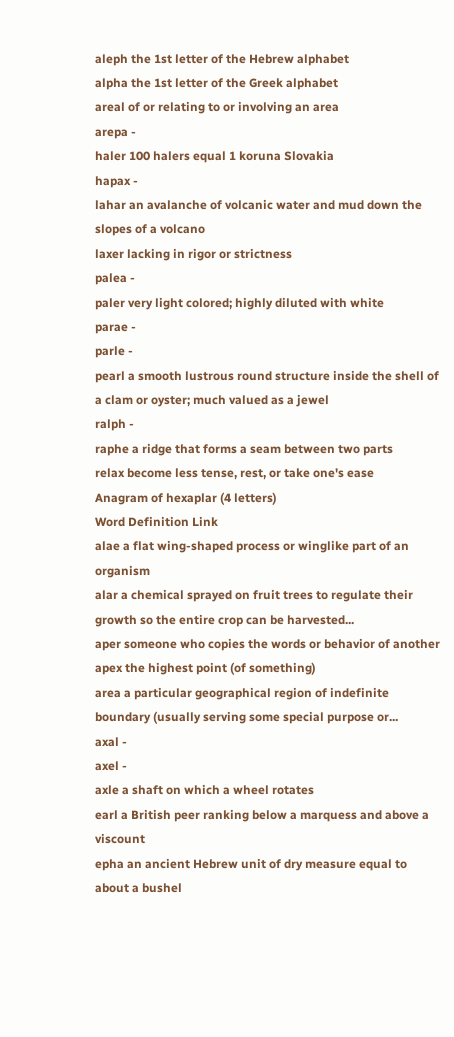aleph the 1st letter of the Hebrew alphabet
alpha the 1st letter of the Greek alphabet
areal of or relating to or involving an area
arepa -
haler 100 halers equal 1 koruna Slovakia
hapax -
lahar an avalanche of volcanic water and mud down the slopes of a volcano
laxer lacking in rigor or strictness
palea -
paler very light colored; highly diluted with white
parae -
parle -
pearl a smooth lustrous round structure inside the shell of a clam or oyster; much valued as a jewel
ralph -
raphe a ridge that forms a seam between two parts
relax become less tense, rest, or take one's ease
Anagram of hexaplar (4 letters)
Word Definition Link
alae a flat wing-shaped process or winglike part of an organism
alar a chemical sprayed on fruit trees to regulate their growth so the entire crop can be harvested...
aper someone who copies the words or behavior of another
apex the highest point (of something)
area a particular geographical region of indefinite boundary (usually serving some special purpose or...
axal -
axel -
axle a shaft on which a wheel rotates
earl a British peer ranking below a marquess and above a viscount
epha an ancient Hebrew unit of dry measure equal to about a bushel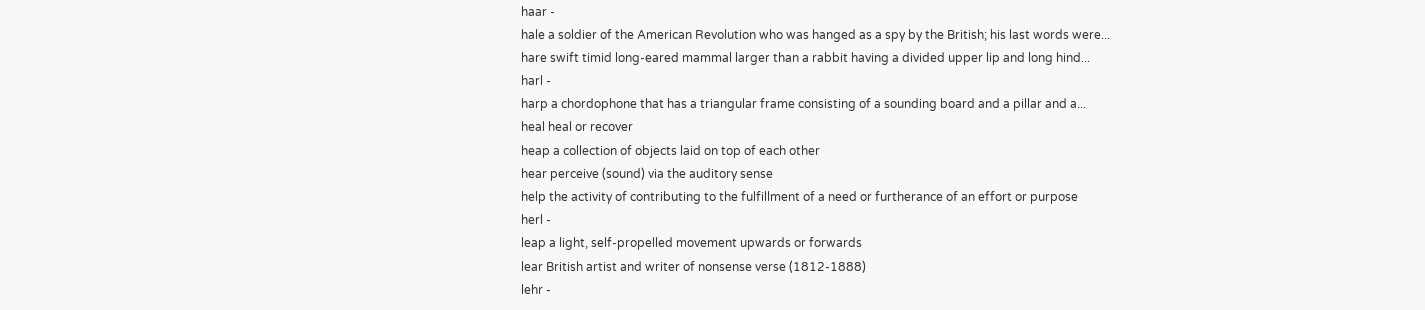haar -
hale a soldier of the American Revolution who was hanged as a spy by the British; his last words were...
hare swift timid long-eared mammal larger than a rabbit having a divided upper lip and long hind...
harl -
harp a chordophone that has a triangular frame consisting of a sounding board and a pillar and a...
heal heal or recover
heap a collection of objects laid on top of each other
hear perceive (sound) via the auditory sense
help the activity of contributing to the fulfillment of a need or furtherance of an effort or purpose
herl -
leap a light, self-propelled movement upwards or forwards
lear British artist and writer of nonsense verse (1812-1888)
lehr -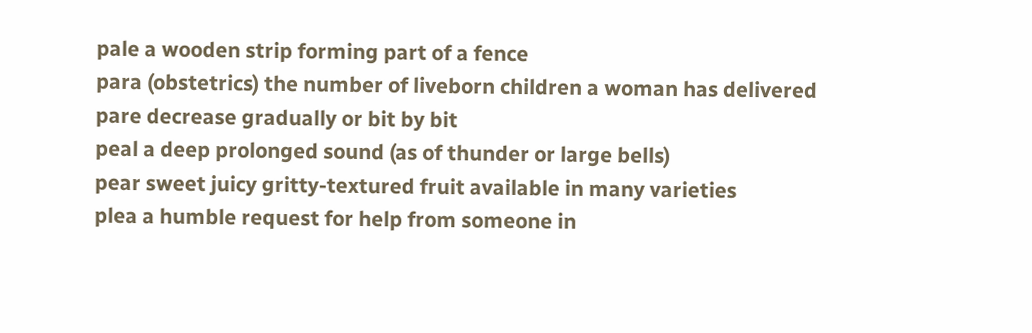pale a wooden strip forming part of a fence
para (obstetrics) the number of liveborn children a woman has delivered
pare decrease gradually or bit by bit
peal a deep prolonged sound (as of thunder or large bells)
pear sweet juicy gritty-textured fruit available in many varieties
plea a humble request for help from someone in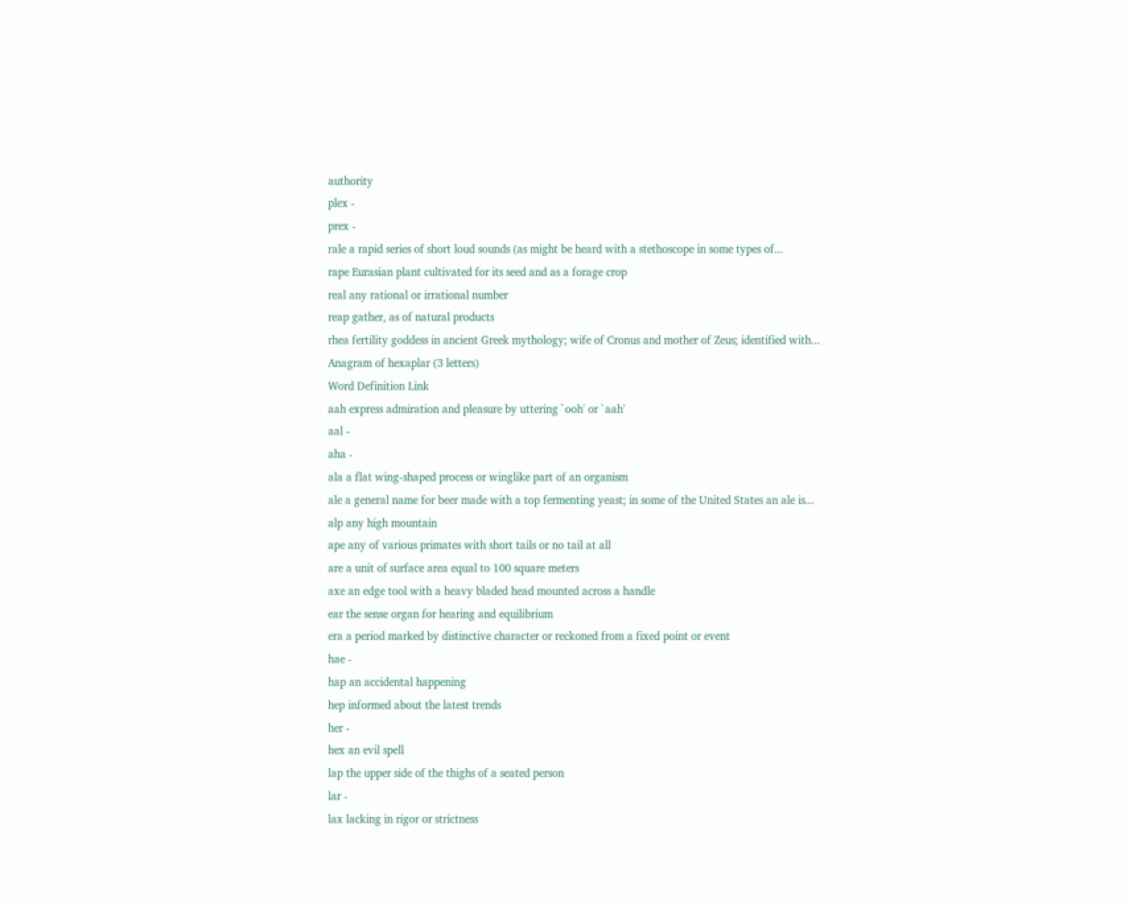authority
plex -
prex -
rale a rapid series of short loud sounds (as might be heard with a stethoscope in some types of...
rape Eurasian plant cultivated for its seed and as a forage crop
real any rational or irrational number
reap gather, as of natural products
rhea fertility goddess in ancient Greek mythology; wife of Cronus and mother of Zeus; identified with...
Anagram of hexaplar (3 letters)
Word Definition Link
aah express admiration and pleasure by uttering `ooh' or `aah'
aal -
aha -
ala a flat wing-shaped process or winglike part of an organism
ale a general name for beer made with a top fermenting yeast; in some of the United States an ale is...
alp any high mountain
ape any of various primates with short tails or no tail at all
are a unit of surface area equal to 100 square meters
axe an edge tool with a heavy bladed head mounted across a handle
ear the sense organ for hearing and equilibrium
era a period marked by distinctive character or reckoned from a fixed point or event
hae -
hap an accidental happening
hep informed about the latest trends
her -
hex an evil spell
lap the upper side of the thighs of a seated person
lar -
lax lacking in rigor or strictness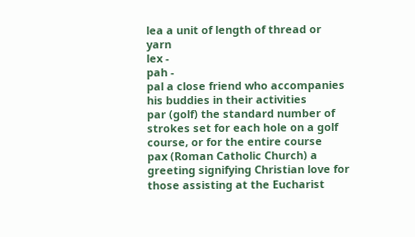lea a unit of length of thread or yarn
lex -
pah -
pal a close friend who accompanies his buddies in their activities
par (golf) the standard number of strokes set for each hole on a golf course, or for the entire course
pax (Roman Catholic Church) a greeting signifying Christian love for those assisting at the Eucharist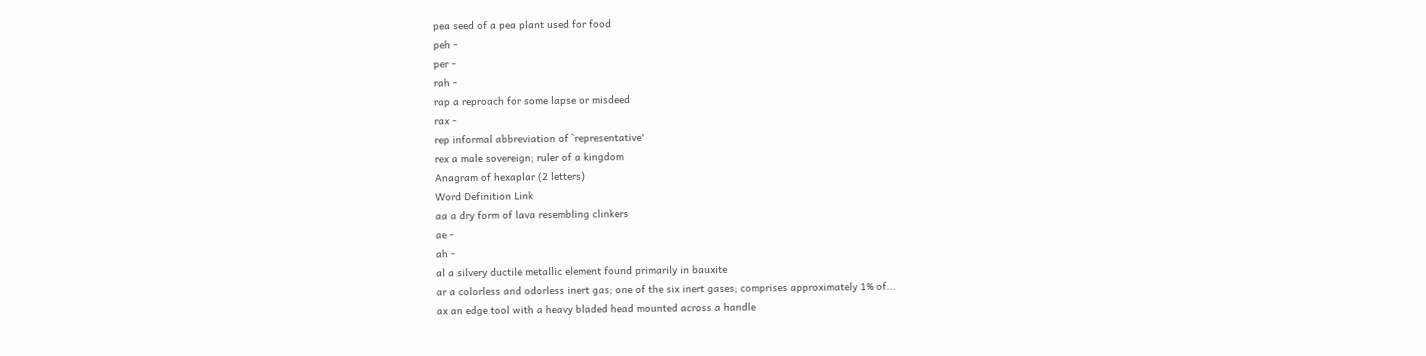pea seed of a pea plant used for food
peh -
per -
rah -
rap a reproach for some lapse or misdeed
rax -
rep informal abbreviation of `representative'
rex a male sovereign; ruler of a kingdom
Anagram of hexaplar (2 letters)
Word Definition Link
aa a dry form of lava resembling clinkers
ae -
ah -
al a silvery ductile metallic element found primarily in bauxite
ar a colorless and odorless inert gas; one of the six inert gases; comprises approximately 1% of...
ax an edge tool with a heavy bladed head mounted across a handle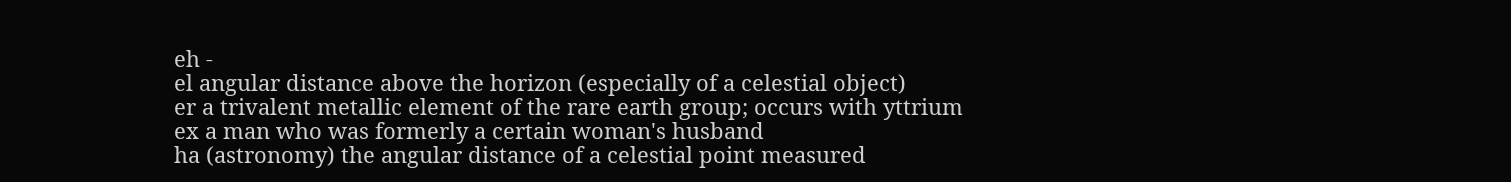eh -
el angular distance above the horizon (especially of a celestial object)
er a trivalent metallic element of the rare earth group; occurs with yttrium
ex a man who was formerly a certain woman's husband
ha (astronomy) the angular distance of a celestial point measured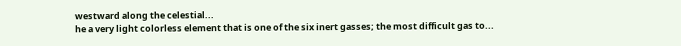westward along the celestial...
he a very light colorless element that is one of the six inert gasses; the most difficult gas to...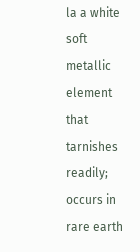la a white soft metallic element that tarnishes readily; occurs in rare earth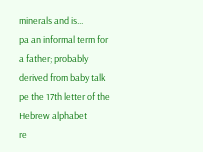minerals and is...
pa an informal term for a father; probably derived from baby talk
pe the 17th letter of the Hebrew alphabet
re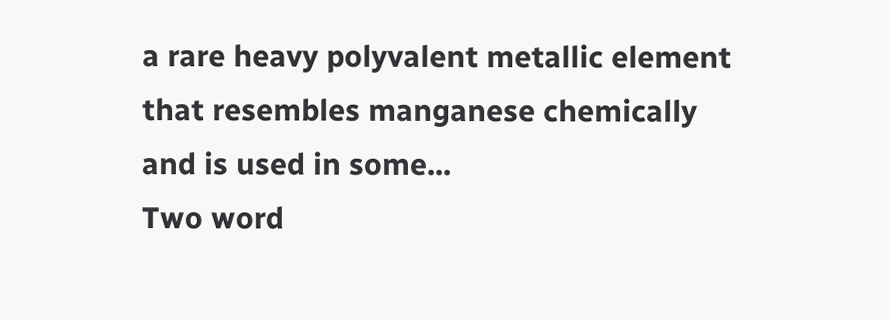a rare heavy polyvalent metallic element that resembles manganese chemically and is used in some...
Two word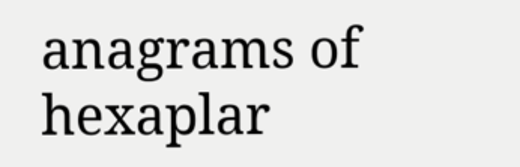anagrams of hexaplar